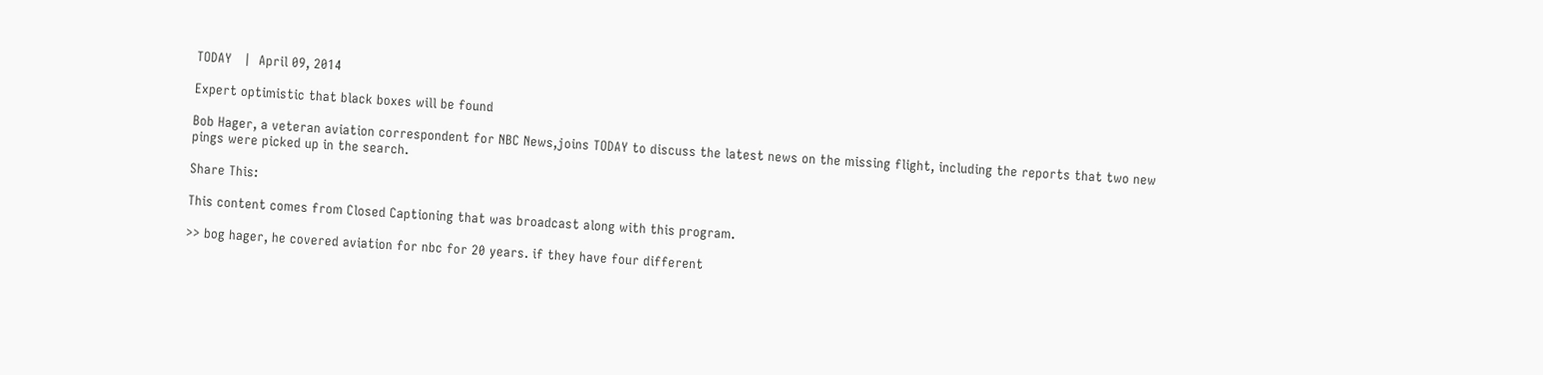TODAY   |  April 09, 2014

Expert optimistic that black boxes will be found

Bob Hager, a veteran aviation correspondent for NBC News,joins TODAY to discuss the latest news on the missing flight, including the reports that two new pings were picked up in the search.

Share This:

This content comes from Closed Captioning that was broadcast along with this program.

>> bog hager, he covered aviation for nbc for 20 years. if they have four different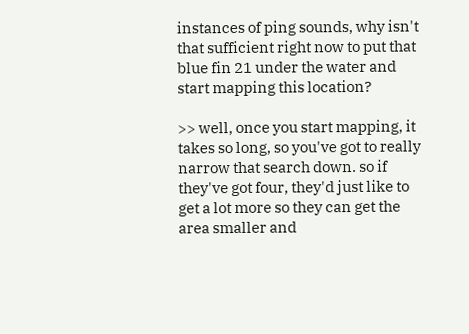instances of ping sounds, why isn't that sufficient right now to put that blue fin 21 under the water and start mapping this location?

>> well, once you start mapping, it takes so long, so you've got to really narrow that search down. so if they've got four, they'd just like to get a lot more so they can get the area smaller and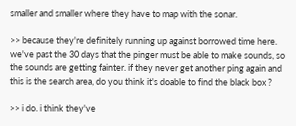smaller and smaller where they have to map with the sonar.

>> because they're definitely running up against borrowed time here. we've past the 30 days that the pinger must be able to make sounds, so the sounds are getting fainter. if they never get another ping again and this is the search area, do you think it's doable to find the black box ?

>> i do. i think they've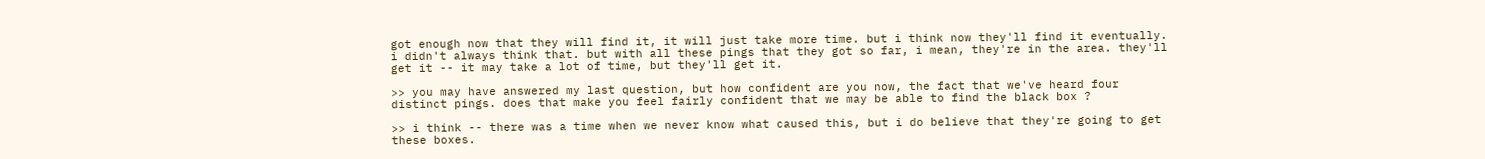got enough now that they will find it, it will just take more time. but i think now they'll find it eventually. i didn't always think that. but with all these pings that they got so far, i mean, they're in the area. they'll get it -- it may take a lot of time, but they'll get it.

>> you may have answered my last question, but how confident are you now, the fact that we've heard four distinct pings. does that make you feel fairly confident that we may be able to find the black box ?

>> i think -- there was a time when we never know what caused this, but i do believe that they're going to get these boxes.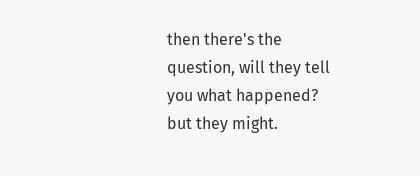then there's the question, will they tell you what happened? but they might.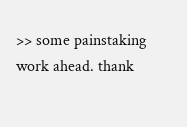>> some painstaking work ahead. thank